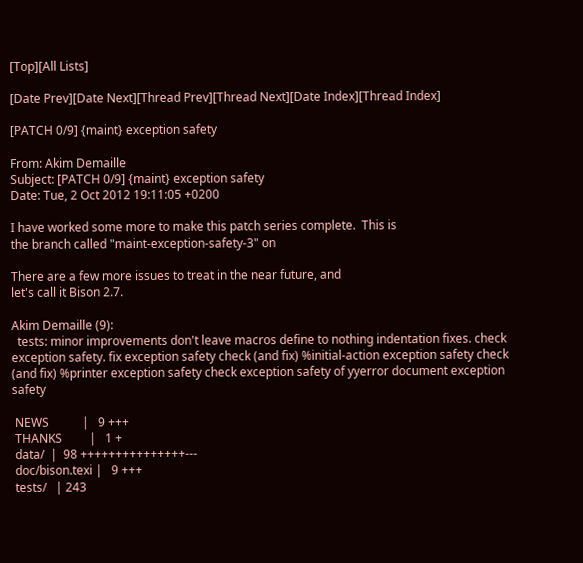[Top][All Lists]

[Date Prev][Date Next][Thread Prev][Thread Next][Date Index][Thread Index]

[PATCH 0/9] {maint} exception safety

From: Akim Demaille
Subject: [PATCH 0/9] {maint} exception safety
Date: Tue, 2 Oct 2012 19:11:05 +0200

I have worked some more to make this patch series complete.  This is
the branch called "maint-exception-safety-3" on

There are a few more issues to treat in the near future, and
let's call it Bison 2.7.

Akim Demaille (9):
  tests: minor improvements don't leave macros define to nothing indentation fixes. check exception safety. fix exception safety check (and fix) %initial-action exception safety check (and fix) %printer exception safety check exception safety of yyerror document exception safety

 NEWS           |   9 +++
 THANKS         |   1 +
 data/  |  98 +++++++++++++++---
 doc/bison.texi |   9 +++
 tests/   | 243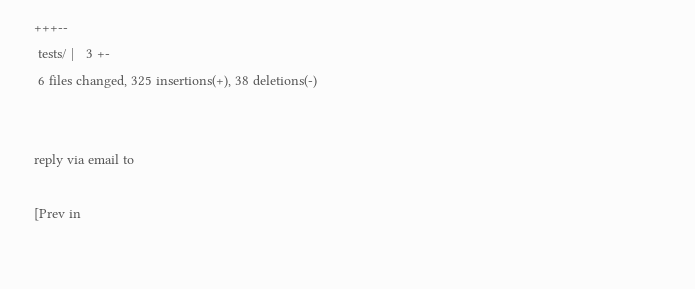+++--
 tests/ |   3 +-
 6 files changed, 325 insertions(+), 38 deletions(-)


reply via email to

[Prev in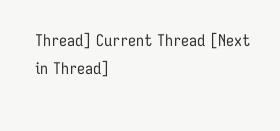Thread] Current Thread [Next in Thread]